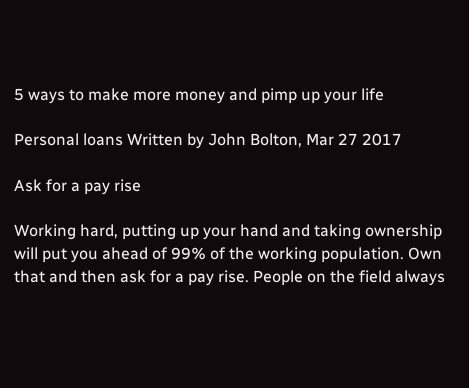5 ways to make more money and pimp up your life

Personal loans Written by John Bolton, Mar 27 2017

Ask for a pay rise

Working hard, putting up your hand and taking ownership will put you ahead of 99% of the working population. Own that and then ask for a pay rise. People on the field always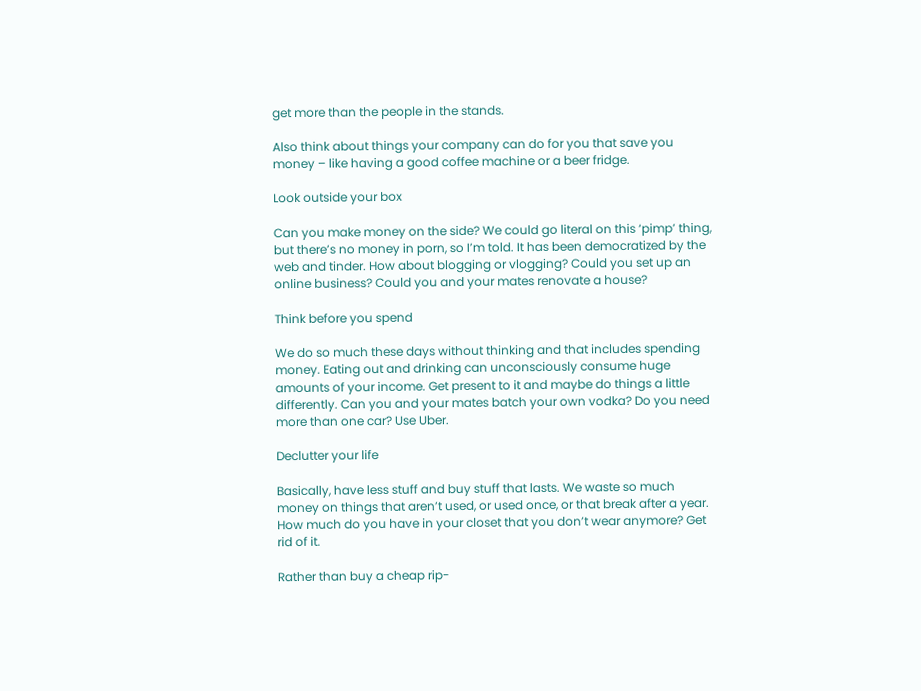get more than the people in the stands.

Also think about things your company can do for you that save you money – like having a good coffee machine or a beer fridge.

Look outside your box

Can you make money on the side? We could go literal on this ‘pimp’ thing, but there’s no money in porn, so I’m told. It has been democratized by the web and tinder. How about blogging or vlogging? Could you set up an online business? Could you and your mates renovate a house?

Think before you spend

We do so much these days without thinking and that includes spending money. Eating out and drinking can unconsciously consume huge amounts of your income. Get present to it and maybe do things a little differently. Can you and your mates batch your own vodka? Do you need more than one car? Use Uber.

Declutter your life

Basically, have less stuff and buy stuff that lasts. We waste so much money on things that aren’t used, or used once, or that break after a year. How much do you have in your closet that you don’t wear anymore? Get rid of it.

Rather than buy a cheap rip-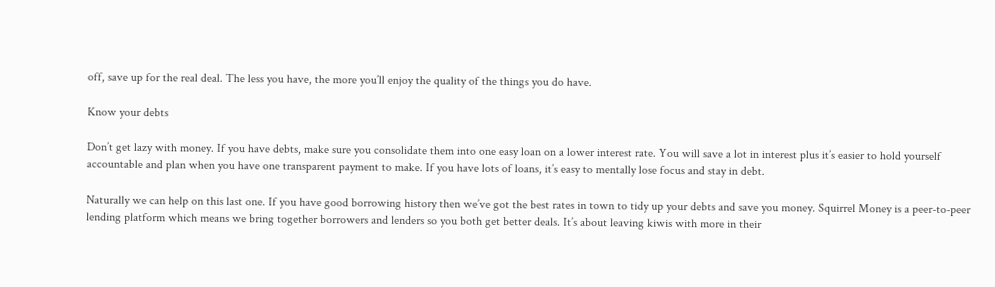off, save up for the real deal. The less you have, the more you’ll enjoy the quality of the things you do have.

Know your debts

Don’t get lazy with money. If you have debts, make sure you consolidate them into one easy loan on a lower interest rate. You will save a lot in interest plus it’s easier to hold yourself accountable and plan when you have one transparent payment to make. If you have lots of loans, it’s easy to mentally lose focus and stay in debt.

Naturally we can help on this last one. If you have good borrowing history then we’ve got the best rates in town to tidy up your debts and save you money. Squirrel Money is a peer-to-peer lending platform which means we bring together borrowers and lenders so you both get better deals. It’s about leaving kiwis with more in their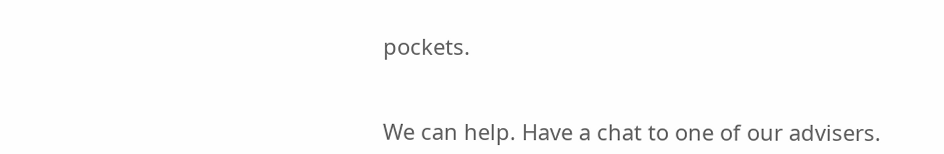pockets.


We can help. Have a chat to one of our advisers.